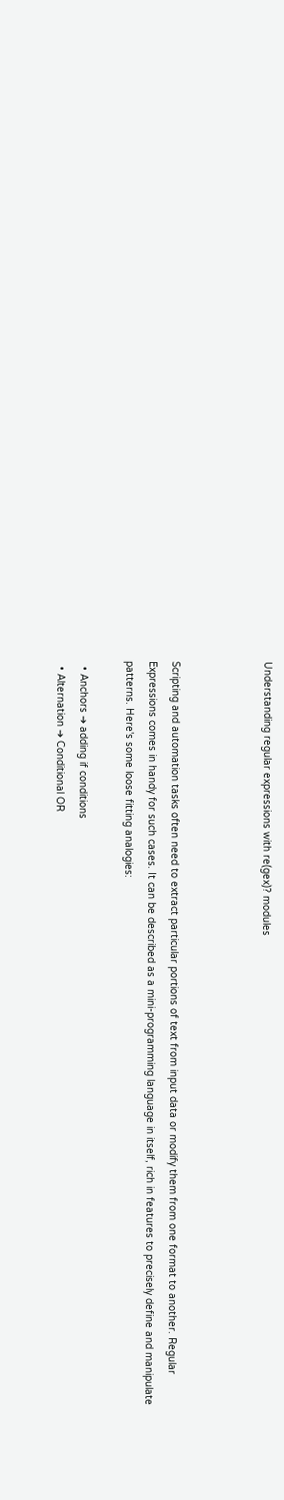Understanding regular expressions with re(gex)? modules



Scripting and automation tasks often need to extract particular portions of text from input data or modify them from one format to another. Regular Expressions comes in handy for such cases. It can be described as a mini-programming language in itself, rich in features to precisely define and manipulate patterns. Here's some loose fitting analogies:

  • Anchors ➔ adding if conditions
  • Alternation ➔ Conditional OR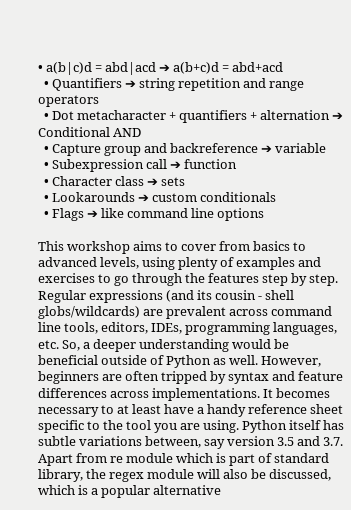• a(b|c)d = abd|acd ➔ a(b+c)d = abd+acd
  • Quantifiers ➔ string repetition and range operators
  • Dot metacharacter + quantifiers + alternation ➔ Conditional AND
  • Capture group and backreference ➔ variable
  • Subexpression call ➔ function
  • Character class ➔ sets
  • Lookarounds ➔ custom conditionals
  • Flags ➔ like command line options

This workshop aims to cover from basics to advanced levels, using plenty of examples and exercises to go through the features step by step. Regular expressions (and its cousin - shell globs/wildcards) are prevalent across command line tools, editors, IDEs, programming languages, etc. So, a deeper understanding would be beneficial outside of Python as well. However, beginners are often tripped by syntax and feature differences across implementations. It becomes necessary to at least have a handy reference sheet specific to the tool you are using. Python itself has subtle variations between, say version 3.5 and 3.7. Apart from re module which is part of standard library, the regex module will also be discussed, which is a popular alternative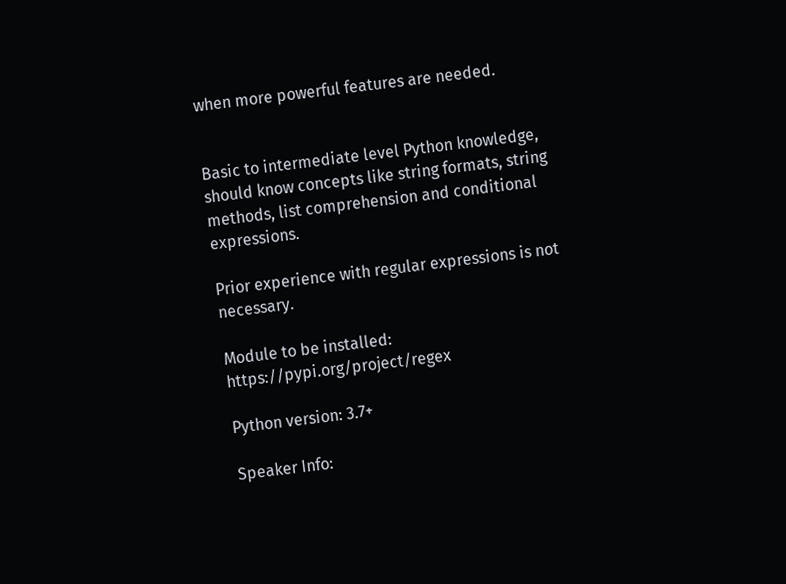when more powerful features are needed.


Basic to intermediate level Python knowledge, should know concepts like string formats, string methods, list comprehension and conditional expressions.

Prior experience with regular expressions is not necessary.

Module to be installed: https://pypi.org/project/regex

Python version: 3.7+

Speaker Info: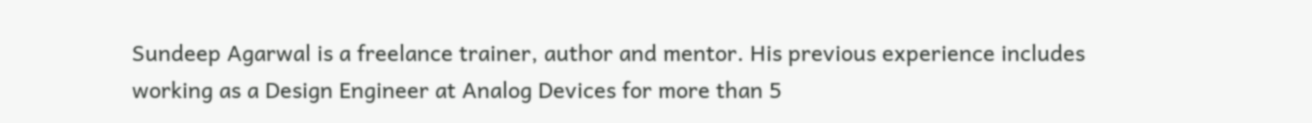Sundeep Agarwal is a freelance trainer, author and mentor. His previous experience includes working as a Design Engineer at Analog Devices for more than 5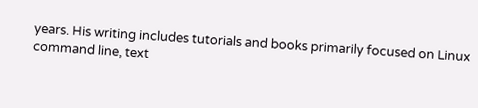years. His writing includes tutorials and books primarily focused on Linux command line, text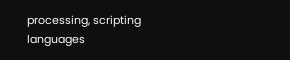processing, scripting languages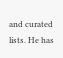and curated lists. He has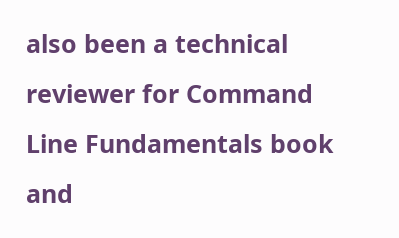also been a technical reviewer for Command Line Fundamentals book and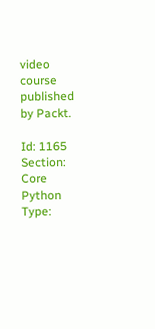video course published by Packt.

Id: 1165
Section: Core Python
Type: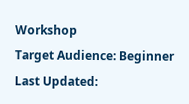Workshop
Target Audience: Beginner
Last Updated: